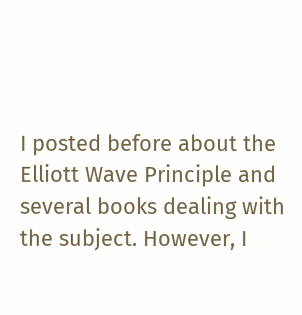I posted before about the Elliott Wave Principle and several books dealing with the subject. However, I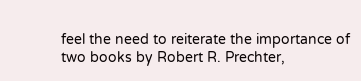feel the need to reiterate the importance of two books by Robert R. Prechter,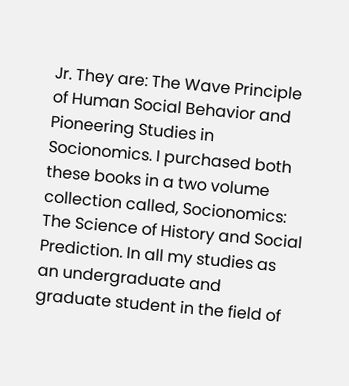Jr. They are: The Wave Principle of Human Social Behavior and Pioneering Studies in Socionomics. I purchased both these books in a two volume collection called, Socionomics: The Science of History and Social Prediction. In all my studies as an undergraduate and graduate student in the field of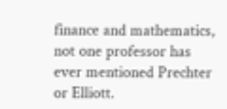finance and mathematics, not one professor has ever mentioned Prechter or Elliott.